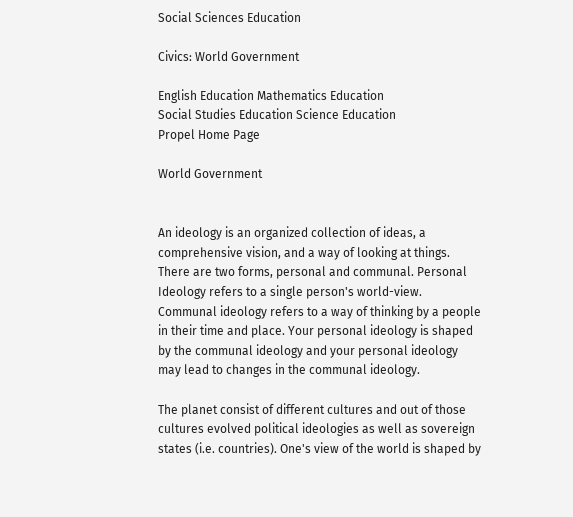Social Sciences Education

Civics: World Government

English Education Mathematics Education
Social Studies Education Science Education
Propel Home Page

World Government


An ideology is an organized collection of ideas, a comprehensive vision, and a way of looking at things. There are two forms, personal and communal. Personal Ideology refers to a single person's world-view. Communal ideology refers to a way of thinking by a people in their time and place. Your personal ideology is shaped by the communal ideology and your personal ideology may lead to changes in the communal ideology.

The planet consist of different cultures and out of those cultures evolved political ideologies as well as sovereign states (i.e. countries). One's view of the world is shaped by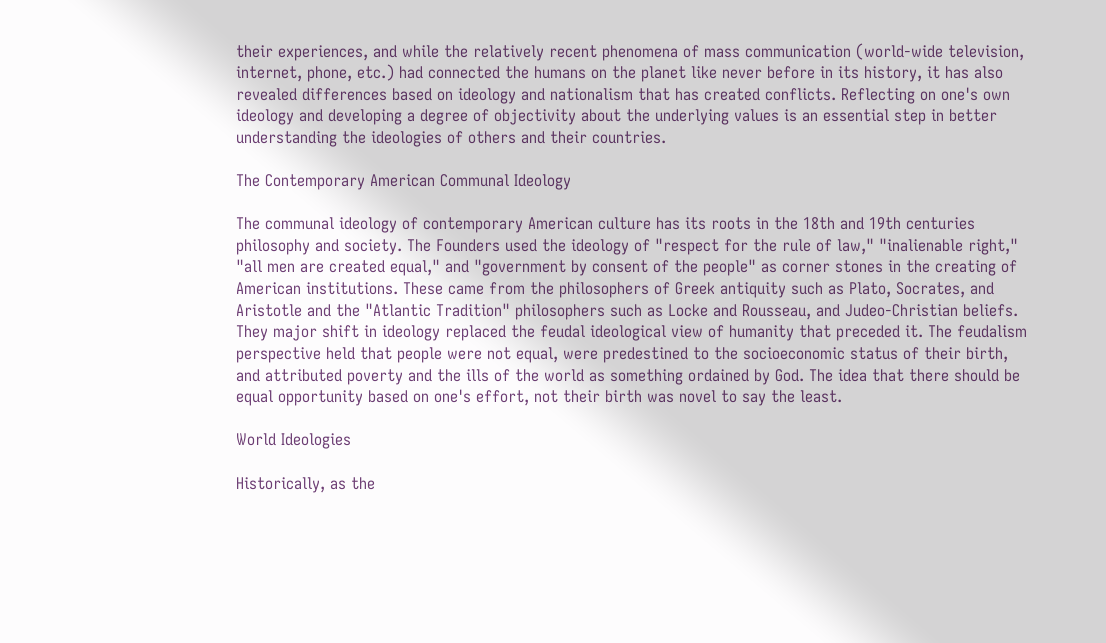their experiences, and while the relatively recent phenomena of mass communication (world-wide television, internet, phone, etc.) had connected the humans on the planet like never before in its history, it has also revealed differences based on ideology and nationalism that has created conflicts. Reflecting on one's own ideology and developing a degree of objectivity about the underlying values is an essential step in better understanding the ideologies of others and their countries.

The Contemporary American Communal Ideology

The communal ideology of contemporary American culture has its roots in the 18th and 19th centuries philosophy and society. The Founders used the ideology of "respect for the rule of law," "inalienable right," "all men are created equal," and "government by consent of the people" as corner stones in the creating of American institutions. These came from the philosophers of Greek antiquity such as Plato, Socrates, and Aristotle and the "Atlantic Tradition" philosophers such as Locke and Rousseau, and Judeo-Christian beliefs. They major shift in ideology replaced the feudal ideological view of humanity that preceded it. The feudalism perspective held that people were not equal, were predestined to the socioeconomic status of their birth, and attributed poverty and the ills of the world as something ordained by God. The idea that there should be equal opportunity based on one's effort, not their birth was novel to say the least.

World Ideologies

Historically, as the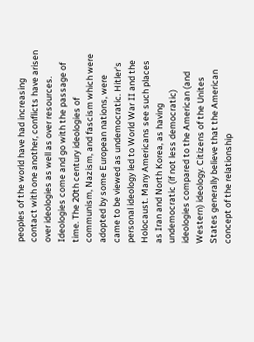peoples of the world have had increasing contact with one another, conflicts have arisen over ideologies as well as over resources. Ideologies come and go with the passage of time. The 20th century ideologies of communism, Nazism, and fascism which were adopted by some European nations, were came to be viewed as undemocratic. Hitler's personal ideology led to World War II and the Holocaust. Many Americans see such places as Iran and North Korea, as having undemocratic (if not less democratic) ideologies compared to the American (and Western) ideology. Citizens of the Unites States generally believe that the American concept of the relationship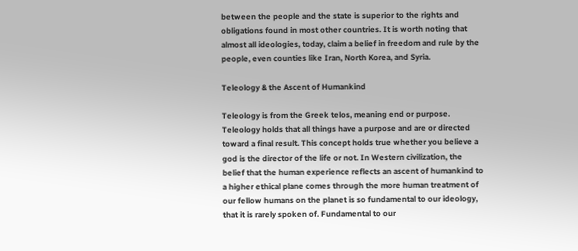between the people and the state is superior to the rights and obligations found in most other countries. It is worth noting that almost all ideologies, today, claim a belief in freedom and rule by the people, even counties like Iran, North Korea, and Syria.

Teleology & the Ascent of Humankind

Teleology is from the Greek telos, meaning end or purpose. Teleology holds that all things have a purpose and are or directed toward a final result. This concept holds true whether you believe a god is the director of the life or not. In Western civilization, the belief that the human experience reflects an ascent of humankind to a higher ethical plane comes through the more human treatment of our fellow humans on the planet is so fundamental to our ideology, that it is rarely spoken of. Fundamental to our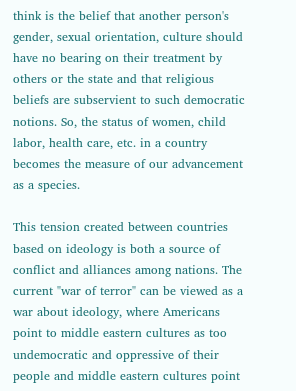think is the belief that another person's gender, sexual orientation, culture should have no bearing on their treatment by others or the state and that religious beliefs are subservient to such democratic notions. So, the status of women, child labor, health care, etc. in a country becomes the measure of our advancement as a species.

This tension created between countries based on ideology is both a source of conflict and alliances among nations. The current "war of terror" can be viewed as a war about ideology, where Americans point to middle eastern cultures as too undemocratic and oppressive of their people and middle eastern cultures point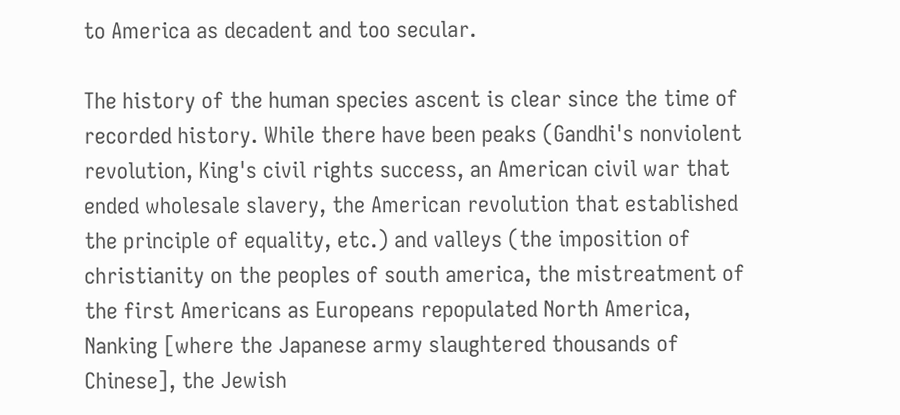to America as decadent and too secular.

The history of the human species ascent is clear since the time of recorded history. While there have been peaks (Gandhi's nonviolent revolution, King's civil rights success, an American civil war that ended wholesale slavery, the American revolution that established the principle of equality, etc.) and valleys (the imposition of christianity on the peoples of south america, the mistreatment of the first Americans as Europeans repopulated North America, Nanking [where the Japanese army slaughtered thousands of Chinese], the Jewish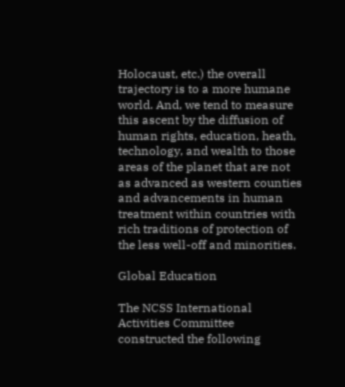Holocaust, etc.) the overall trajectory is to a more humane world. And, we tend to measure this ascent by the diffusion of human rights, education, heath, technology, and wealth to those areas of the planet that are not as advanced as western counties and advancements in human treatment within countries with rich traditions of protection of the less well-off and minorities.

Global Education

The NCSS International Activities Committee constructed the following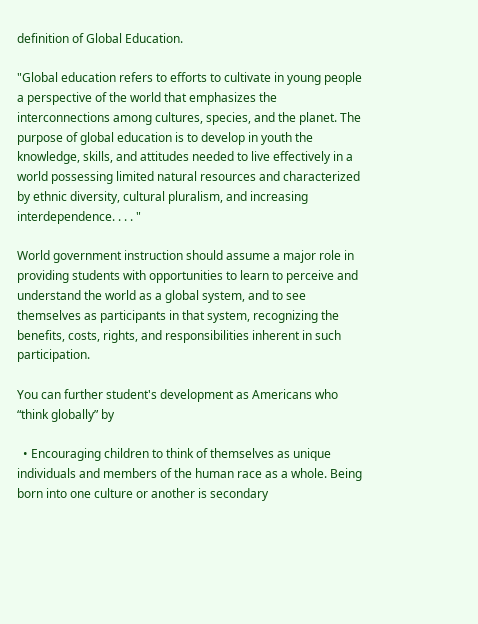definition of Global Education.

"Global education refers to efforts to cultivate in young people a perspective of the world that emphasizes the interconnections among cultures, species, and the planet. The purpose of global education is to develop in youth the knowledge, skills, and attitudes needed to live effectively in a world possessing limited natural resources and characterized by ethnic diversity, cultural pluralism, and increasing interdependence. . . . "

World government instruction should assume a major role in providing students with opportunities to learn to perceive and understand the world as a global system, and to see themselves as participants in that system, recognizing the benefits, costs, rights, and responsibilities inherent in such participation.

You can further student's development as Americans who “think globally” by

  • Encouraging children to think of themselves as unique individuals and members of the human race as a whole. Being born into one culture or another is secondary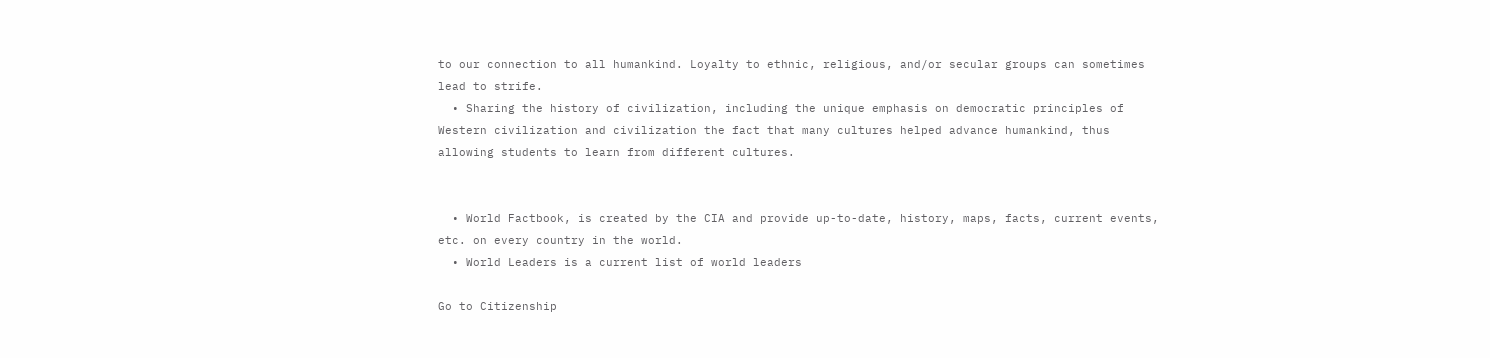to our connection to all humankind. Loyalty to ethnic, religious, and/or secular groups can sometimes lead to strife.
  • Sharing the history of civilization, including the unique emphasis on democratic principles of Western civilization and civilization the fact that many cultures helped advance humankind, thus allowing students to learn from different cultures.


  • World Factbook, is created by the CIA and provide up-to-date, history, maps, facts, current events, etc. on every country in the world.
  • World Leaders is a current list of world leaders

Go to Citizenship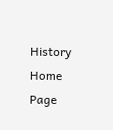History Home Page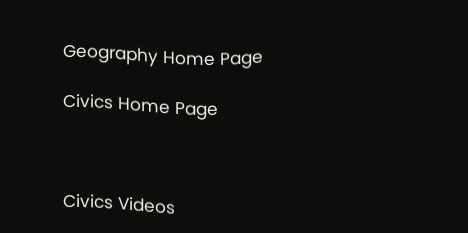Geography Home Page

Civics Home Page



Civics Videos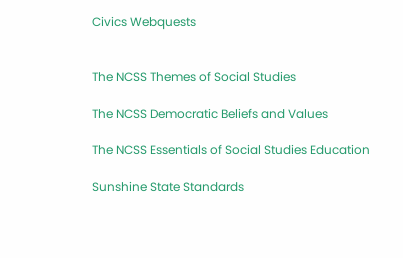Civics Webquests


The NCSS Themes of Social Studies

The NCSS Democratic Beliefs and Values

The NCSS Essentials of Social Studies Education

Sunshine State Standards